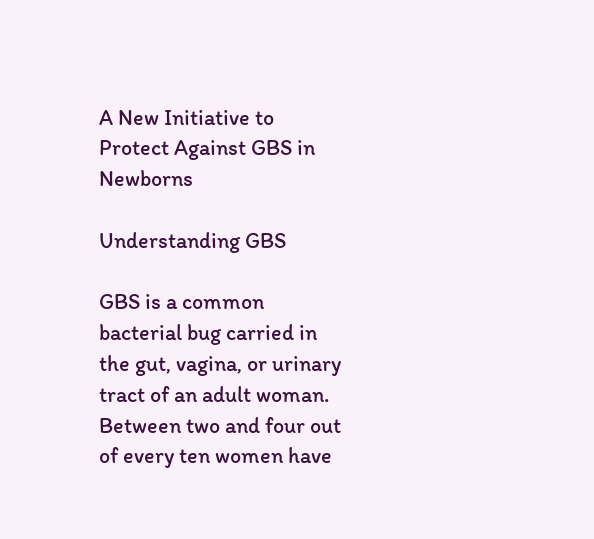A New Initiative to Protect Against GBS in Newborns

Understanding GBS

GBS is a common bacterial bug carried in the gut, vagina, or urinary tract of an adult woman. Between two and four out of every ten women have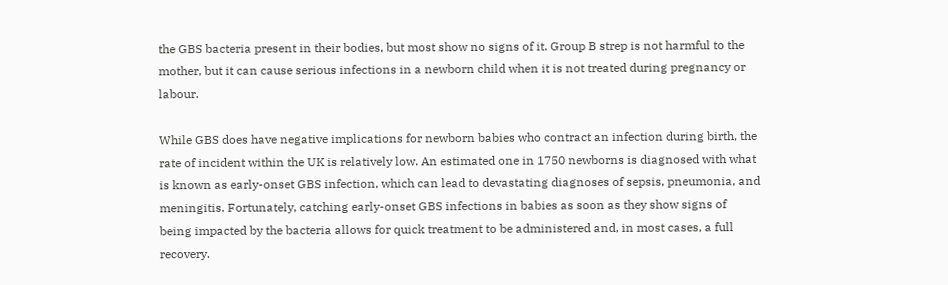the GBS bacteria present in their bodies, but most show no signs of it. Group B strep is not harmful to the mother, but it can cause serious infections in a newborn child when it is not treated during pregnancy or labour.

While GBS does have negative implications for newborn babies who contract an infection during birth, the rate of incident within the UK is relatively low. An estimated one in 1750 newborns is diagnosed with what is known as early-onset GBS infection, which can lead to devastating diagnoses of sepsis, pneumonia, and meningitis. Fortunately, catching early-onset GBS infections in babies as soon as they show signs of being impacted by the bacteria allows for quick treatment to be administered and, in most cases, a full recovery.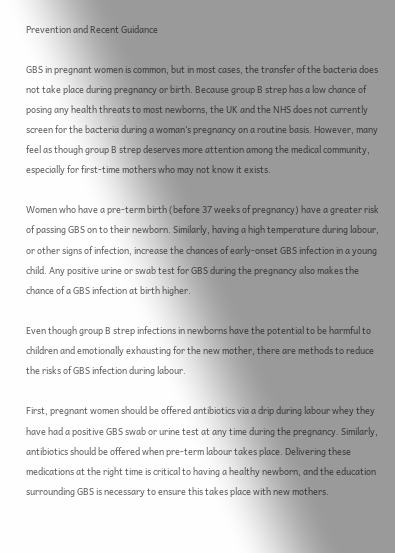Prevention and Recent Guidance

GBS in pregnant women is common, but in most cases, the transfer of the bacteria does not take place during pregnancy or birth. Because group B strep has a low chance of posing any health threats to most newborns, the UK and the NHS does not currently screen for the bacteria during a woman’s pregnancy on a routine basis. However, many feel as though group B strep deserves more attention among the medical community, especially for first-time mothers who may not know it exists.

Women who have a pre-term birth (before 37 weeks of pregnancy) have a greater risk of passing GBS on to their newborn. Similarly, having a high temperature during labour, or other signs of infection, increase the chances of early-onset GBS infection in a young child. Any positive urine or swab test for GBS during the pregnancy also makes the chance of a GBS infection at birth higher.

Even though group B strep infections in newborns have the potential to be harmful to children and emotionally exhausting for the new mother, there are methods to reduce the risks of GBS infection during labour.

First, pregnant women should be offered antibiotics via a drip during labour whey they have had a positive GBS swab or urine test at any time during the pregnancy. Similarly, antibiotics should be offered when pre-term labour takes place. Delivering these medications at the right time is critical to having a healthy newborn, and the education surrounding GBS is necessary to ensure this takes place with new mothers.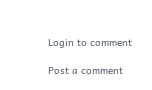Login to comment

Post a comment